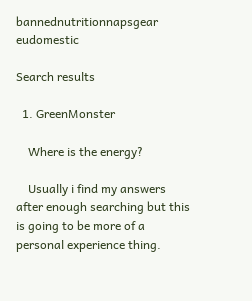bannednutritionnapsgear eudomestic

Search results

  1. GreenMonster

    Where is the energy?

    Usually i find my answers after enough searching but this is going to be more of a personal experience thing.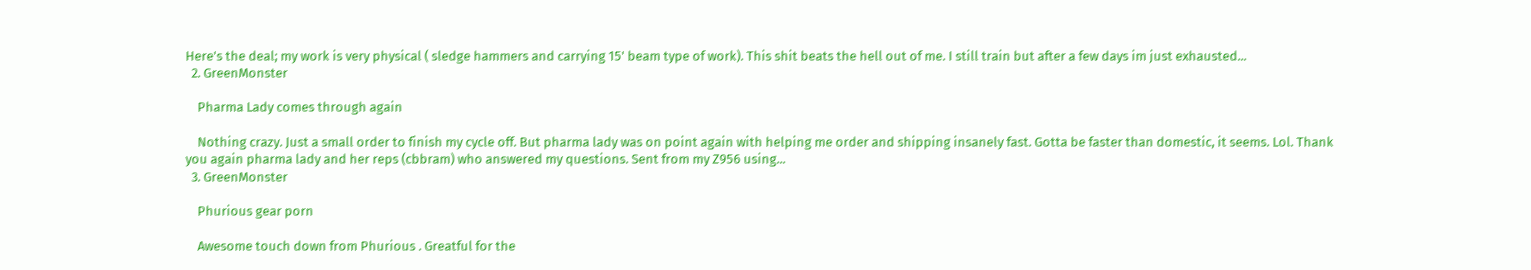Here's the deal; my work is very physical ( sledge hammers and carrying 15' beam type of work). This shit beats the hell out of me. I still train but after a few days im just exhausted...
  2. GreenMonster

    Pharma Lady comes through again

    Nothing crazy. Just a small order to finish my cycle off. But pharma lady was on point again with helping me order and shipping insanely fast. Gotta be faster than domestic, it seems. Lol. Thank you again pharma lady and her reps (cbbram) who answered my questions. Sent from my Z956 using...
  3. GreenMonster

    Phurious gear porn

    Awesome touch down from Phurious . Greatful for the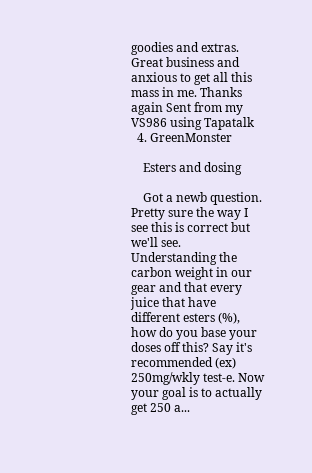goodies and extras. Great business and anxious to get all this mass in me. Thanks again Sent from my VS986 using Tapatalk
  4. GreenMonster

    Esters and dosing

    Got a newb question. Pretty sure the way I see this is correct but we'll see. Understanding the carbon weight in our gear and that every juice that have different esters (%), how do you base your doses off this? Say it's recommended (ex) 250mg/wkly test-e. Now your goal is to actually get 250 a...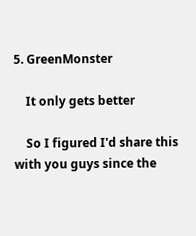5. GreenMonster

    It only gets better

    So I figured I'd share this with you guys since the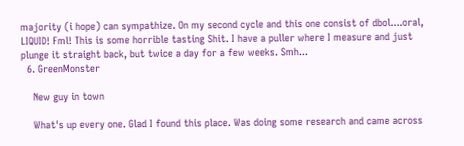majority (i hope) can sympathize. On my second cycle and this one consist of dbol....oral, LIQUID! Fml! This is some horrible tasting Shit. I have a puller where I measure and just plunge it straight back, but twice a day for a few weeks. Smh...
  6. GreenMonster

    New guy in town

    What's up every one. Glad I found this place. Was doing some research and came across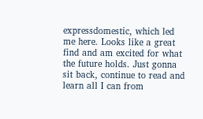expressdomestic, which led me here. Looks like a great find and am excited for what the future holds. Just gonna sit back, continue to read and learn all I can from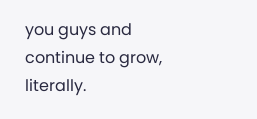you guys and continue to grow, literally.